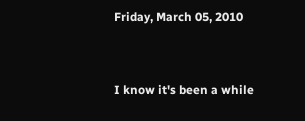Friday, March 05, 2010


I know it's been a while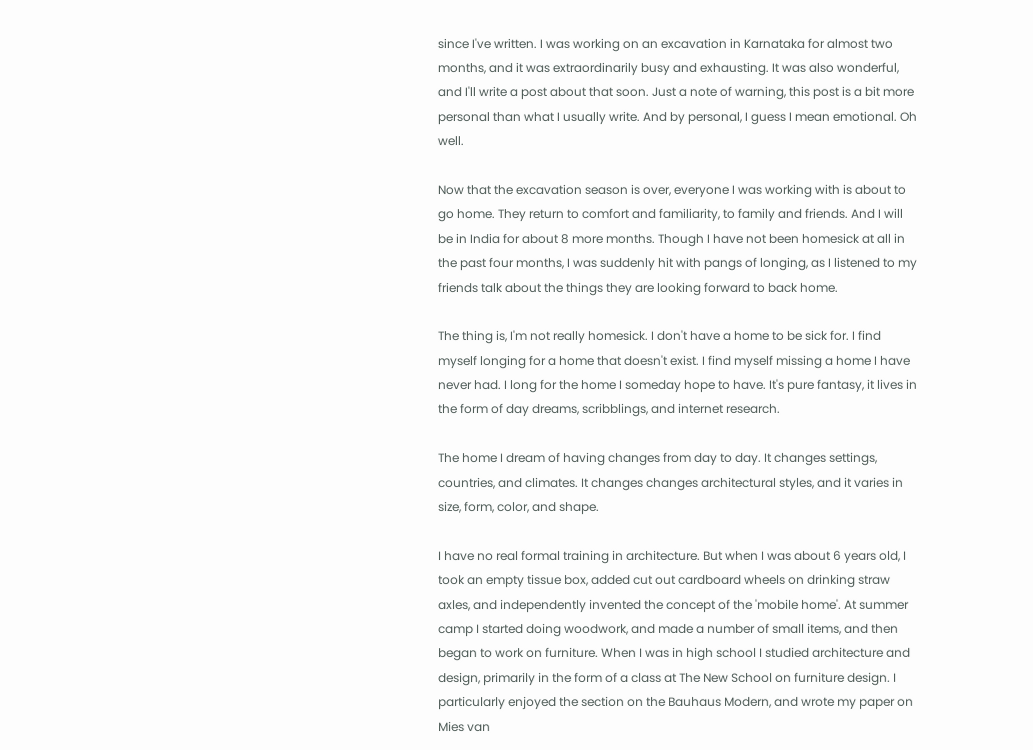since I've written. I was working on an excavation in Karnataka for almost two months, and it was extraordinarily busy and exhausting. It was also wonderful, and I'll write a post about that soon. Just a note of warning, this post is a bit more personal than what I usually write. And by personal, I guess I mean emotional. Oh well.

Now that the excavation season is over, everyone I was working with is about to go home. They return to comfort and familiarity, to family and friends. And I will be in India for about 8 more months. Though I have not been homesick at all in the past four months, I was suddenly hit with pangs of longing, as I listened to my friends talk about the things they are looking forward to back home.

The thing is, I'm not really homesick. I don't have a home to be sick for. I find myself longing for a home that doesn't exist. I find myself missing a home I have never had. I long for the home I someday hope to have. It's pure fantasy, it lives in the form of day dreams, scribblings, and internet research.

The home I dream of having changes from day to day. It changes settings, countries, and climates. It changes changes architectural styles, and it varies in size, form, color, and shape.

I have no real formal training in architecture. But when I was about 6 years old, I took an empty tissue box, added cut out cardboard wheels on drinking straw axles, and independently invented the concept of the 'mobile home'. At summer camp I started doing woodwork, and made a number of small items, and then began to work on furniture. When I was in high school I studied architecture and design, primarily in the form of a class at The New School on furniture design. I particularly enjoyed the section on the Bauhaus Modern, and wrote my paper on Mies van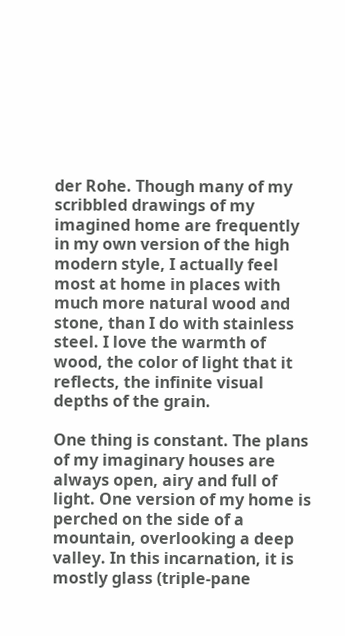der Rohe. Though many of my scribbled drawings of my imagined home are frequently in my own version of the high modern style, I actually feel most at home in places with much more natural wood and stone, than I do with stainless steel. I love the warmth of wood, the color of light that it reflects, the infinite visual depths of the grain.

One thing is constant. The plans of my imaginary houses are always open, airy and full of light. One version of my home is perched on the side of a mountain, overlooking a deep valley. In this incarnation, it is mostly glass (triple-pane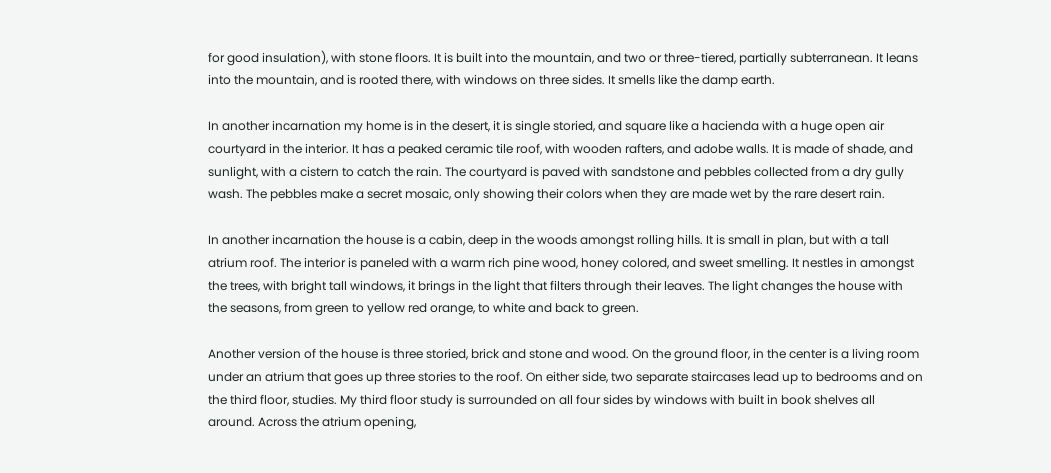for good insulation), with stone floors. It is built into the mountain, and two or three-tiered, partially subterranean. It leans into the mountain, and is rooted there, with windows on three sides. It smells like the damp earth.

In another incarnation my home is in the desert, it is single storied, and square like a hacienda with a huge open air courtyard in the interior. It has a peaked ceramic tile roof, with wooden rafters, and adobe walls. It is made of shade, and sunlight, with a cistern to catch the rain. The courtyard is paved with sandstone and pebbles collected from a dry gully wash. The pebbles make a secret mosaic, only showing their colors when they are made wet by the rare desert rain.

In another incarnation the house is a cabin, deep in the woods amongst rolling hills. It is small in plan, but with a tall atrium roof. The interior is paneled with a warm rich pine wood, honey colored, and sweet smelling. It nestles in amongst the trees, with bright tall windows, it brings in the light that filters through their leaves. The light changes the house with the seasons, from green to yellow red orange, to white and back to green.

Another version of the house is three storied, brick and stone and wood. On the ground floor, in the center is a living room under an atrium that goes up three stories to the roof. On either side, two separate staircases lead up to bedrooms and on the third floor, studies. My third floor study is surrounded on all four sides by windows with built in book shelves all around. Across the atrium opening,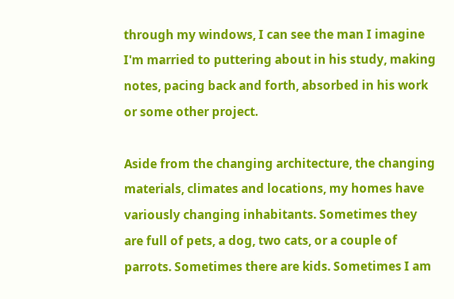through my windows, I can see the man I imagine I'm married to puttering about in his study, making notes, pacing back and forth, absorbed in his work or some other project.

Aside from the changing architecture, the changing materials, climates and locations, my homes have variously changing inhabitants. Sometimes they are full of pets, a dog, two cats, or a couple of parrots. Sometimes there are kids. Sometimes I am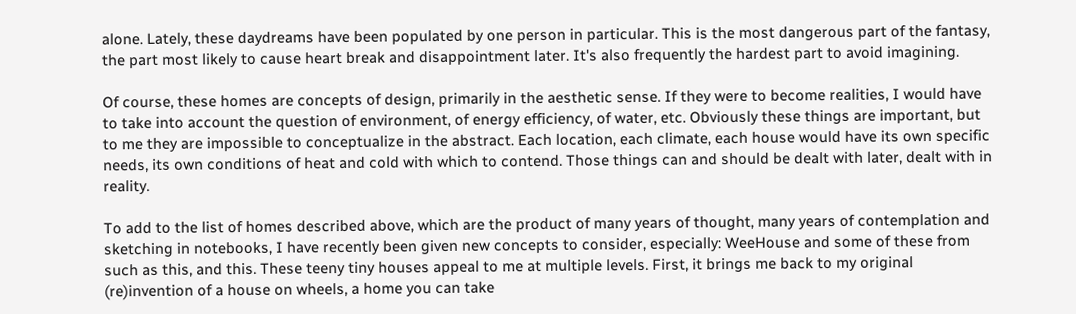alone. Lately, these daydreams have been populated by one person in particular. This is the most dangerous part of the fantasy, the part most likely to cause heart break and disappointment later. It's also frequently the hardest part to avoid imagining.

Of course, these homes are concepts of design, primarily in the aesthetic sense. If they were to become realities, I would have to take into account the question of environment, of energy efficiency, of water, etc. Obviously these things are important, but to me they are impossible to conceptualize in the abstract. Each location, each climate, each house would have its own specific needs, its own conditions of heat and cold with which to contend. Those things can and should be dealt with later, dealt with in reality.

To add to the list of homes described above, which are the product of many years of thought, many years of contemplation and sketching in notebooks, I have recently been given new concepts to consider, especially: WeeHouse and some of these from such as this, and this. These teeny tiny houses appeal to me at multiple levels. First, it brings me back to my original (re)invention of a house on wheels, a home you can take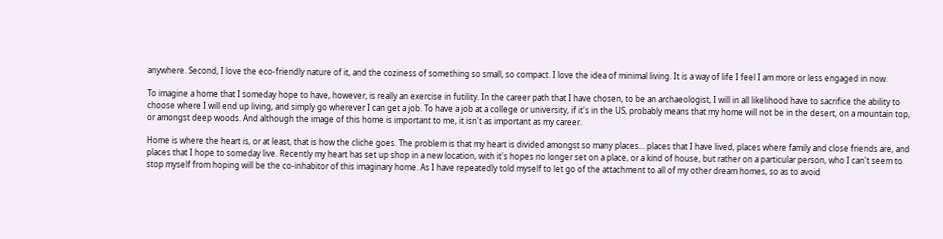anywhere. Second, I love the eco-friendly nature of it, and the coziness of something so small, so compact. I love the idea of minimal living. It is a way of life I feel I am more or less engaged in now.

To imagine a home that I someday hope to have, however, is really an exercise in futility. In the career path that I have chosen, to be an archaeologist, I will in all likelihood have to sacrifice the ability to choose where I will end up living, and simply go wherever I can get a job. To have a job at a college or university, if it's in the US, probably means that my home will not be in the desert, on a mountain top, or amongst deep woods. And although the image of this home is important to me, it isn't as important as my career.

Home is where the heart is, or at least, that is how the cliche goes. The problem is that my heart is divided amongst so many places... places that I have lived, places where family and close friends are, and places that I hope to someday live. Recently my heart has set up shop in a new location, with it's hopes no longer set on a place, or a kind of house, but rather on a particular person, who I can't seem to stop myself from hoping will be the co-inhabitor of this imaginary home. As I have repeatedly told myself to let go of the attachment to all of my other dream homes, so as to avoid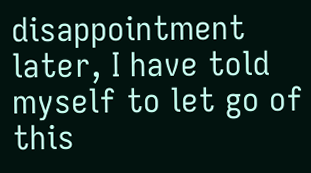disappointment later, I have told myself to let go of this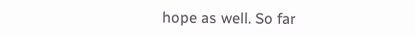hope as well. So far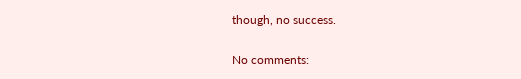though, no success.

No comments: